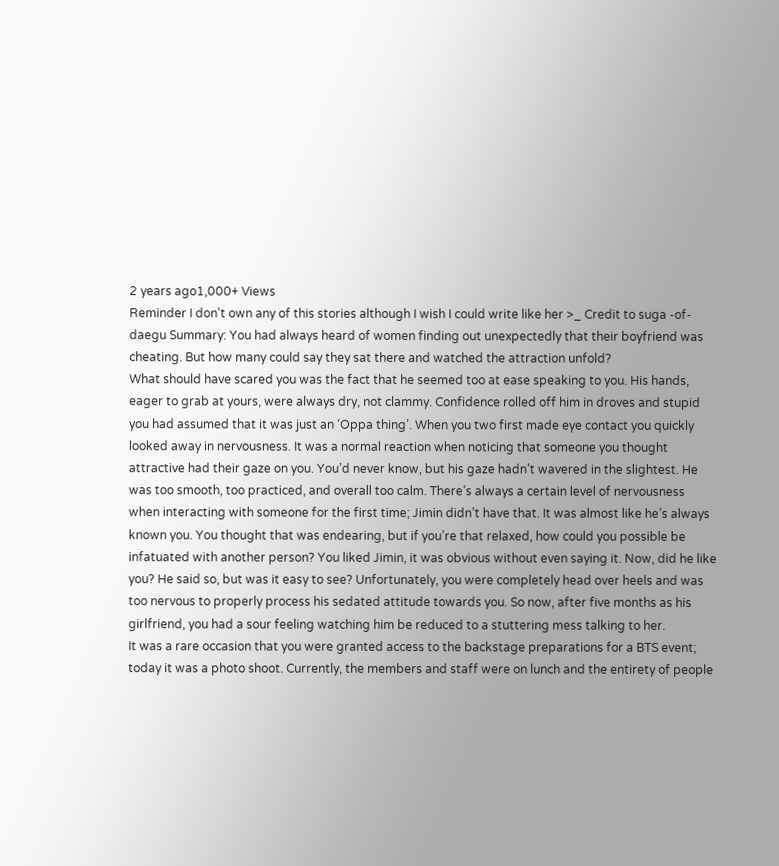2 years ago1,000+ Views
Reminder I don't own any of this stories although I wish I could write like her >_ Credit to suga -of-daegu Summary: You had always heard of women finding out unexpectedly that their boyfriend was cheating. But how many could say they sat there and watched the attraction unfold?
What should have scared you was the fact that he seemed too at ease speaking to you. His hands, eager to grab at yours, were always dry, not clammy. Confidence rolled off him in droves and stupid you had assumed that it was just an ‘Oppa thing’. When you two first made eye contact you quickly looked away in nervousness. It was a normal reaction when noticing that someone you thought attractive had their gaze on you. You’d never know, but his gaze hadn’t wavered in the slightest. He was too smooth, too practiced, and overall too calm. There’s always a certain level of nervousness when interacting with someone for the first time; Jimin didn’t have that. It was almost like he’s always known you. You thought that was endearing, but if you’re that relaxed, how could you possible be infatuated with another person? You liked Jimin, it was obvious without even saying it. Now, did he like you? He said so, but was it easy to see? Unfortunately, you were completely head over heels and was too nervous to properly process his sedated attitude towards you. So now, after five months as his girlfriend, you had a sour feeling watching him be reduced to a stuttering mess talking to her.
It was a rare occasion that you were granted access to the backstage preparations for a BTS event; today it was a photo shoot. Currently, the members and staff were on lunch and the entirety of people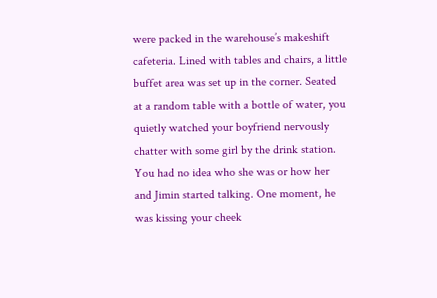were packed in the warehouse’s makeshift cafeteria. Lined with tables and chairs, a little buffet area was set up in the corner. Seated at a random table with a bottle of water, you quietly watched your boyfriend nervously chatter with some girl by the drink station. You had no idea who she was or how her and Jimin started talking. One moment, he was kissing your cheek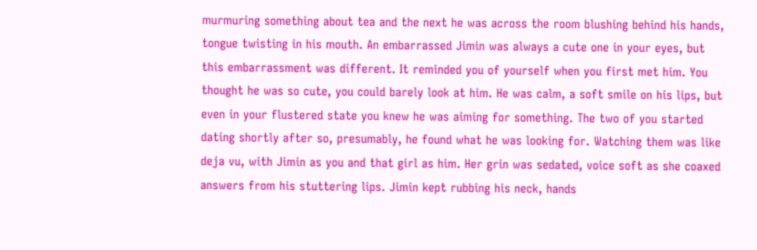murmuring something about tea and the next he was across the room blushing behind his hands, tongue twisting in his mouth. An embarrassed Jimin was always a cute one in your eyes, but this embarrassment was different. It reminded you of yourself when you first met him. You thought he was so cute, you could barely look at him. He was calm, a soft smile on his lips, but even in your flustered state you knew he was aiming for something. The two of you started dating shortly after so, presumably, he found what he was looking for. Watching them was like deja vu, with Jimin as you and that girl as him. Her grin was sedated, voice soft as she coaxed answers from his stuttering lips. Jimin kept rubbing his neck, hands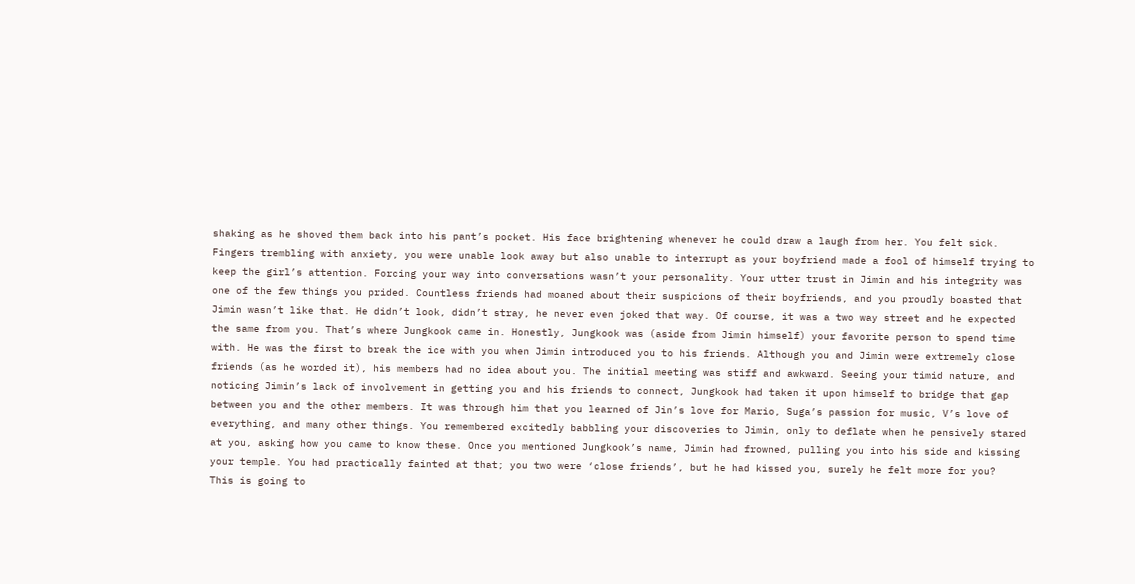shaking as he shoved them back into his pant’s pocket. His face brightening whenever he could draw a laugh from her. You felt sick.
Fingers trembling with anxiety, you were unable look away but also unable to interrupt as your boyfriend made a fool of himself trying to keep the girl’s attention. Forcing your way into conversations wasn’t your personality. Your utter trust in Jimin and his integrity was one of the few things you prided. Countless friends had moaned about their suspicions of their boyfriends, and you proudly boasted that Jimin wasn’t like that. He didn’t look, didn’t stray, he never even joked that way. Of course, it was a two way street and he expected the same from you. That’s where Jungkook came in. Honestly, Jungkook was (aside from Jimin himself) your favorite person to spend time with. He was the first to break the ice with you when Jimin introduced you to his friends. Although you and Jimin were extremely close friends (as he worded it), his members had no idea about you. The initial meeting was stiff and awkward. Seeing your timid nature, and noticing Jimin’s lack of involvement in getting you and his friends to connect, Jungkook had taken it upon himself to bridge that gap between you and the other members. It was through him that you learned of Jin’s love for Mario, Suga’s passion for music, V’s love of everything, and many other things. You remembered excitedly babbling your discoveries to Jimin, only to deflate when he pensively stared at you, asking how you came to know these. Once you mentioned Jungkook’s name, Jimin had frowned, pulling you into his side and kissing your temple. You had practically fainted at that; you two were ‘close friends’, but he had kissed you, surely he felt more for you?
This is going to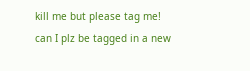kill me but please tag me!
can I plz be tagged in a new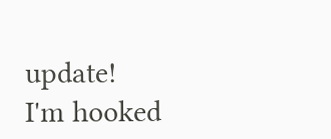update!
I'm hooked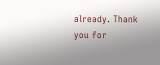already. Thank you for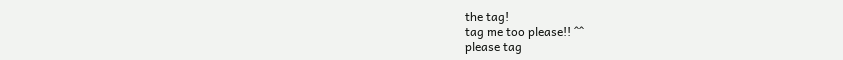the tag!
tag me too please!! ^^
please tag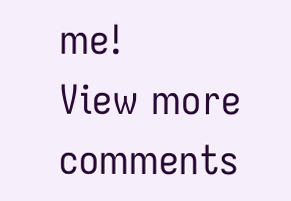me!
View more comments